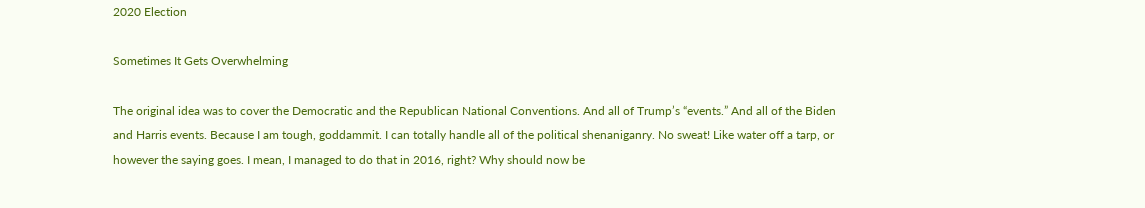2020 Election

Sometimes It Gets Overwhelming

The original idea was to cover the Democratic and the Republican National Conventions. And all of Trump’s “events.” And all of the Biden and Harris events. Because I am tough, goddammit. I can totally handle all of the political shenaniganry. No sweat! Like water off a tarp, or however the saying goes. I mean, I managed to do that in 2016, right? Why should now be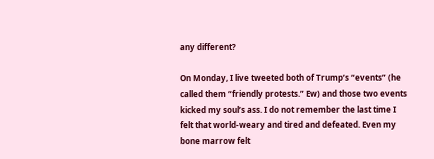any different?

On Monday, I live tweeted both of Trump’s “events” (he called them “friendly protests.” Ew) and those two events kicked my soul’s ass. I do not remember the last time I felt that world-weary and tired and defeated. Even my bone marrow felt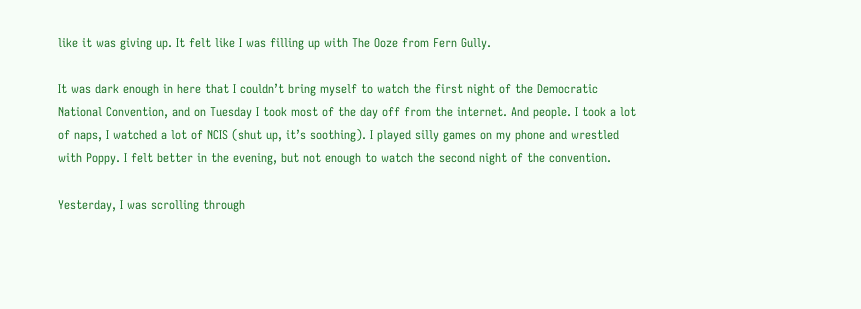like it was giving up. It felt like I was filling up with The Ooze from Fern Gully.

It was dark enough in here that I couldn’t bring myself to watch the first night of the Democratic National Convention, and on Tuesday I took most of the day off from the internet. And people. I took a lot of naps, I watched a lot of NCIS (shut up, it’s soothing). I played silly games on my phone and wrestled with Poppy. I felt better in the evening, but not enough to watch the second night of the convention.

Yesterday, I was scrolling through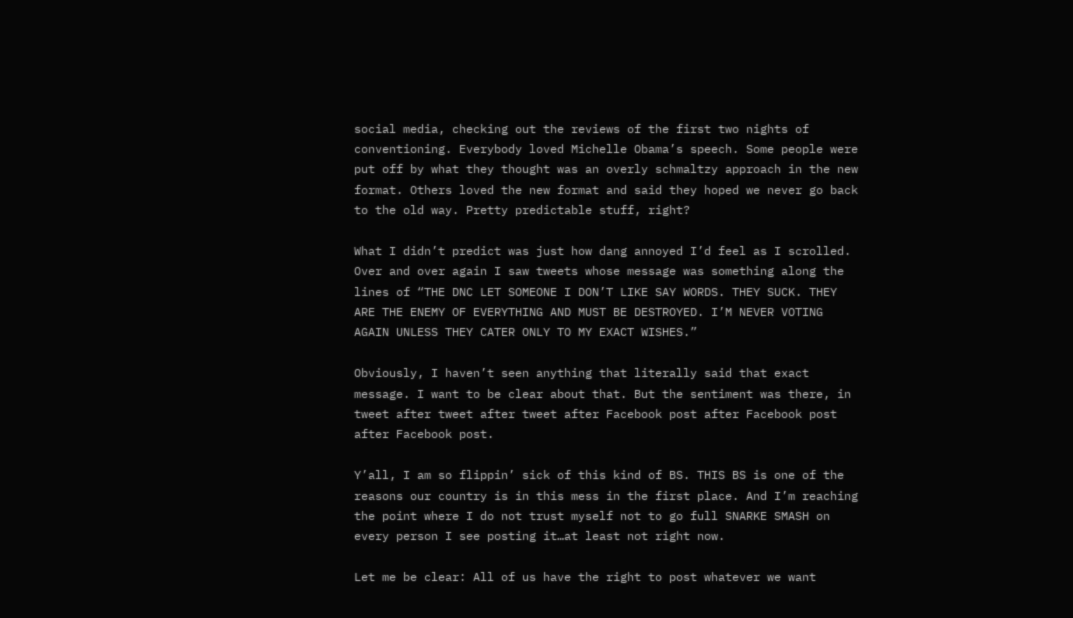social media, checking out the reviews of the first two nights of conventioning. Everybody loved Michelle Obama’s speech. Some people were put off by what they thought was an overly schmaltzy approach in the new format. Others loved the new format and said they hoped we never go back to the old way. Pretty predictable stuff, right?

What I didn’t predict was just how dang annoyed I’d feel as I scrolled. Over and over again I saw tweets whose message was something along the lines of “THE DNC LET SOMEONE I DON’T LIKE SAY WORDS. THEY SUCK. THEY ARE THE ENEMY OF EVERYTHING AND MUST BE DESTROYED. I’M NEVER VOTING AGAIN UNLESS THEY CATER ONLY TO MY EXACT WISHES.”

Obviously, I haven’t seen anything that literally said that exact message. I want to be clear about that. But the sentiment was there, in tweet after tweet after tweet after Facebook post after Facebook post after Facebook post.

Y’all, I am so flippin’ sick of this kind of BS. THIS BS is one of the reasons our country is in this mess in the first place. And I’m reaching the point where I do not trust myself not to go full SNARKE SMASH on every person I see posting it…at least not right now.

Let me be clear: All of us have the right to post whatever we want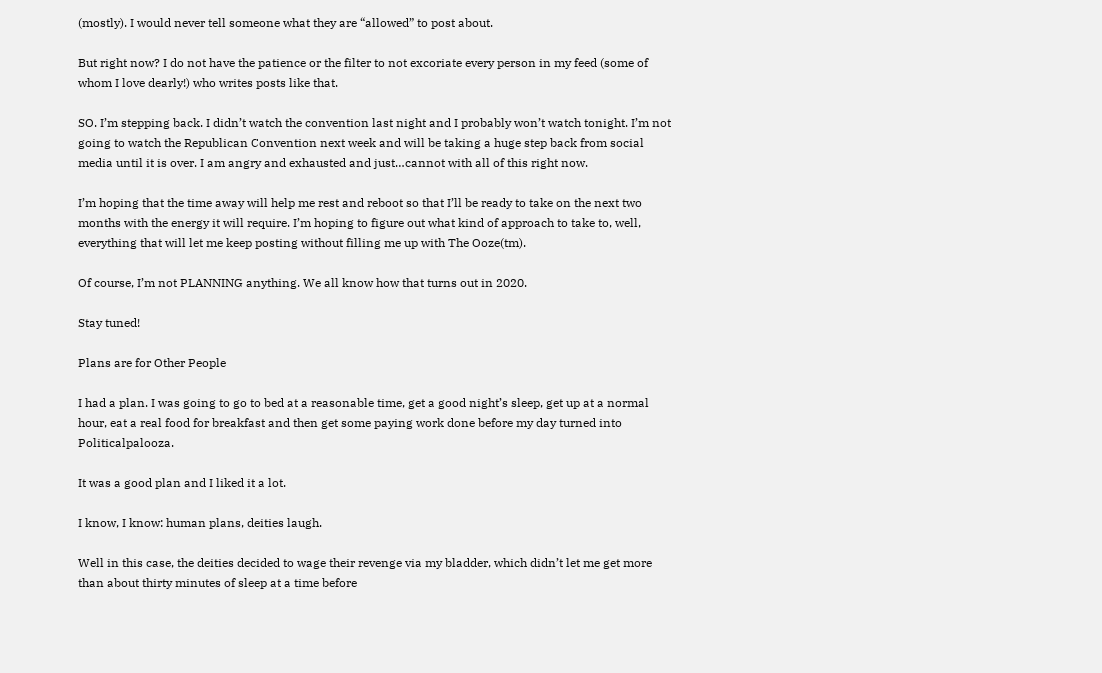(mostly). I would never tell someone what they are “allowed” to post about.

But right now? I do not have the patience or the filter to not excoriate every person in my feed (some of whom I love dearly!) who writes posts like that.

SO. I’m stepping back. I didn’t watch the convention last night and I probably won’t watch tonight. I’m not going to watch the Republican Convention next week and will be taking a huge step back from social media until it is over. I am angry and exhausted and just…cannot with all of this right now.

I’m hoping that the time away will help me rest and reboot so that I’ll be ready to take on the next two months with the energy it will require. I’m hoping to figure out what kind of approach to take to, well, everything that will let me keep posting without filling me up with The Ooze(tm).

Of course, I’m not PLANNING anything. We all know how that turns out in 2020.

Stay tuned!

Plans are for Other People

I had a plan. I was going to go to bed at a reasonable time, get a good night’s sleep, get up at a normal hour, eat a real food for breakfast and then get some paying work done before my day turned into Politicalpalooza.

It was a good plan and I liked it a lot.

I know, I know: human plans, deities laugh.

Well in this case, the deities decided to wage their revenge via my bladder, which didn’t let me get more than about thirty minutes of sleep at a time before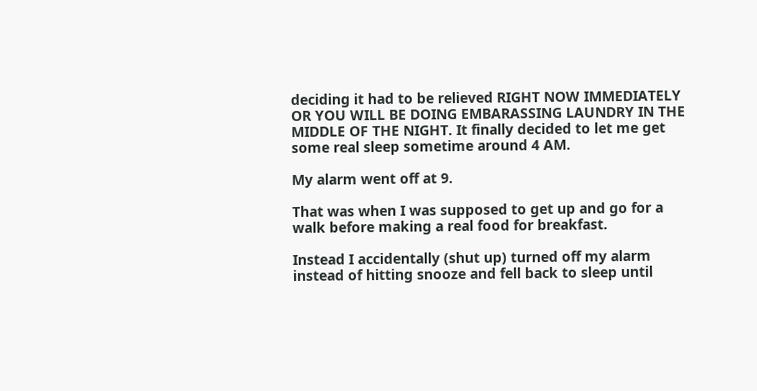deciding it had to be relieved RIGHT NOW IMMEDIATELY OR YOU WILL BE DOING EMBARASSING LAUNDRY IN THE MIDDLE OF THE NIGHT. It finally decided to let me get some real sleep sometime around 4 AM.

My alarm went off at 9.

That was when I was supposed to get up and go for a walk before making a real food for breakfast.

Instead I accidentally (shut up) turned off my alarm instead of hitting snooze and fell back to sleep until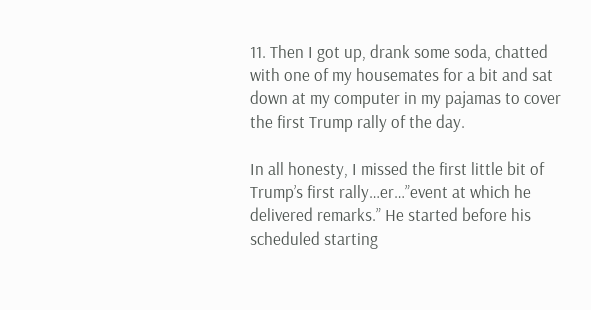11. Then I got up, drank some soda, chatted with one of my housemates for a bit and sat down at my computer in my pajamas to cover the first Trump rally of the day.

In all honesty, I missed the first little bit of Trump’s first rally…er…”event at which he delivered remarks.” He started before his scheduled starting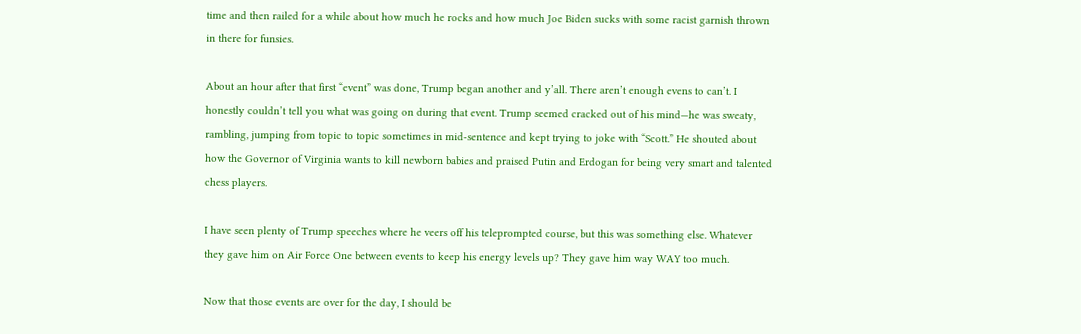time and then railed for a while about how much he rocks and how much Joe Biden sucks with some racist garnish thrown in there for funsies.

About an hour after that first “event” was done, Trump began another and y’all. There aren’t enough evens to can’t. I honestly couldn’t tell you what was going on during that event. Trump seemed cracked out of his mind—he was sweaty, rambling, jumping from topic to topic sometimes in mid-sentence and kept trying to joke with “Scott.” He shouted about how the Governor of Virginia wants to kill newborn babies and praised Putin and Erdogan for being very smart and talented chess players.

I have seen plenty of Trump speeches where he veers off his teleprompted course, but this was something else. Whatever they gave him on Air Force One between events to keep his energy levels up? They gave him way WAY too much.

Now that those events are over for the day, I should be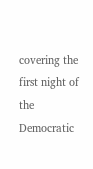covering the first night of the Democratic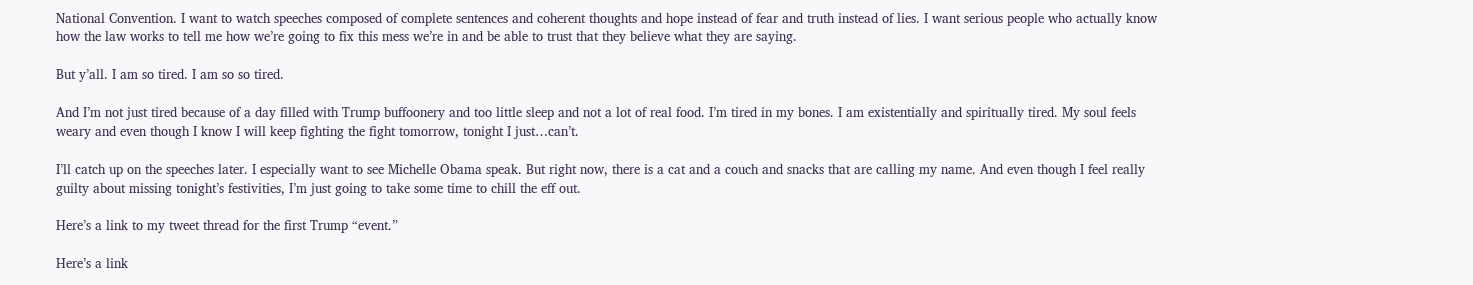National Convention. I want to watch speeches composed of complete sentences and coherent thoughts and hope instead of fear and truth instead of lies. I want serious people who actually know how the law works to tell me how we’re going to fix this mess we’re in and be able to trust that they believe what they are saying.

But y’all. I am so tired. I am so so tired.

And I’m not just tired because of a day filled with Trump buffoonery and too little sleep and not a lot of real food. I’m tired in my bones. I am existentially and spiritually tired. My soul feels weary and even though I know I will keep fighting the fight tomorrow, tonight I just…can’t.

I’ll catch up on the speeches later. I especially want to see Michelle Obama speak. But right now, there is a cat and a couch and snacks that are calling my name. And even though I feel really guilty about missing tonight’s festivities, I’m just going to take some time to chill the eff out.

Here’s a link to my tweet thread for the first Trump “event.”

Here’s a link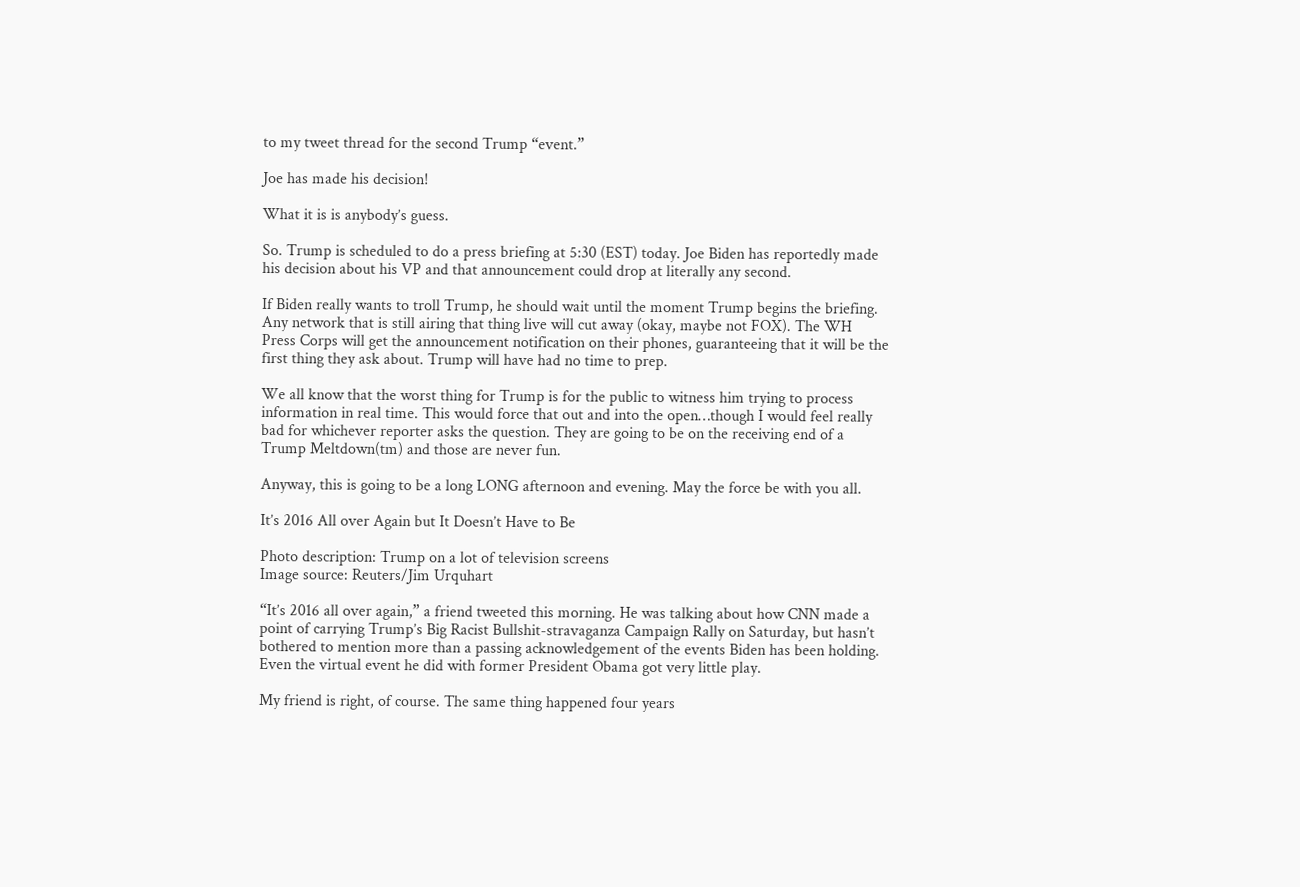to my tweet thread for the second Trump “event.”

Joe has made his decision!

What it is is anybody’s guess.

So. Trump is scheduled to do a press briefing at 5:30 (EST) today. Joe Biden has reportedly made his decision about his VP and that announcement could drop at literally any second.

If Biden really wants to troll Trump, he should wait until the moment Trump begins the briefing. Any network that is still airing that thing live will cut away (okay, maybe not FOX). The WH Press Corps will get the announcement notification on their phones, guaranteeing that it will be the first thing they ask about. Trump will have had no time to prep.

We all know that the worst thing for Trump is for the public to witness him trying to process information in real time. This would force that out and into the open…though I would feel really bad for whichever reporter asks the question. They are going to be on the receiving end of a Trump Meltdown(tm) and those are never fun.

Anyway, this is going to be a long LONG afternoon and evening. May the force be with you all.

It’s 2016 All over Again but It Doesn’t Have to Be

Photo description: Trump on a lot of television screens
Image source: Reuters/Jim Urquhart

“It’s 2016 all over again,” a friend tweeted this morning. He was talking about how CNN made a point of carrying Trump’s Big Racist Bullshit-stravaganza Campaign Rally on Saturday, but hasn’t bothered to mention more than a passing acknowledgement of the events Biden has been holding. Even the virtual event he did with former President Obama got very little play.

My friend is right, of course. The same thing happened four years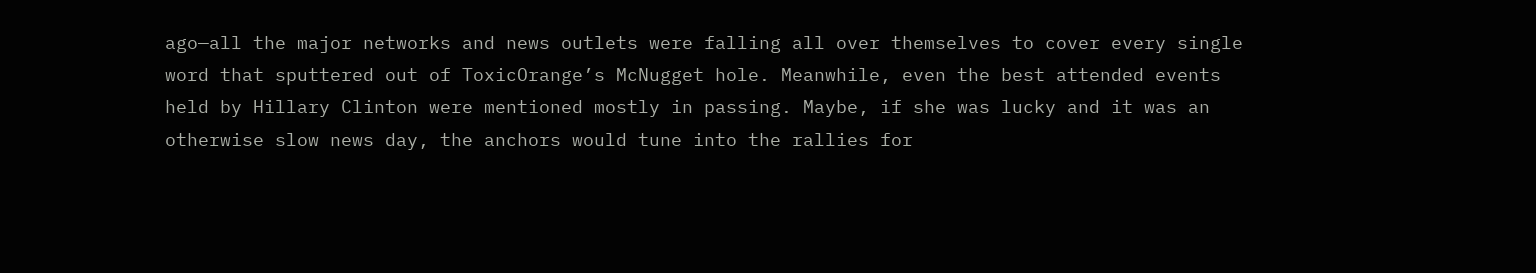ago—all the major networks and news outlets were falling all over themselves to cover every single word that sputtered out of ToxicOrange’s McNugget hole. Meanwhile, even the best attended events held by Hillary Clinton were mentioned mostly in passing. Maybe, if she was lucky and it was an otherwise slow news day, the anchors would tune into the rallies for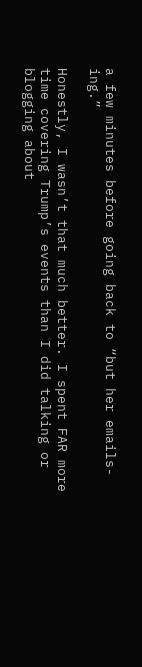a few minutes before going back to “but her emails-ing.”

Honestly, I wasn’t that much better. I spent FAR more time covering Trump’s events than I did talking or blogging about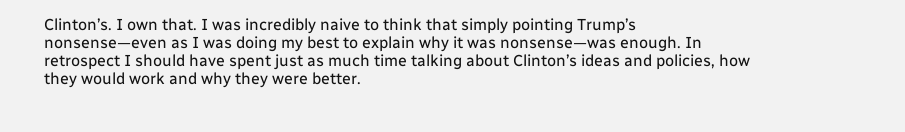Clinton’s. I own that. I was incredibly naive to think that simply pointing Trump’s nonsense—even as I was doing my best to explain why it was nonsense—was enough. In retrospect I should have spent just as much time talking about Clinton’s ideas and policies, how they would work and why they were better.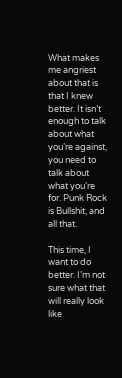What makes me angriest about that is that I knew better. It isn’t enough to talk about what you’re against, you need to talk about what you’re for. Punk Rock is Bullshit, and all that.

This time, I want to do better. I’m not sure what that will really look like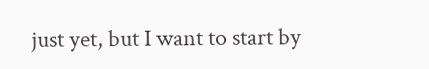just yet, but I want to start by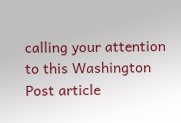calling your attention to this Washington Post article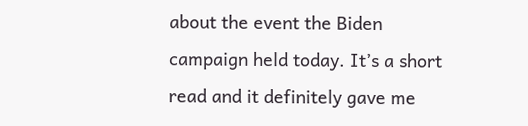about the event the Biden campaign held today. It’s a short read and it definitely gave me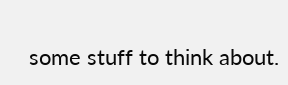some stuff to think about.